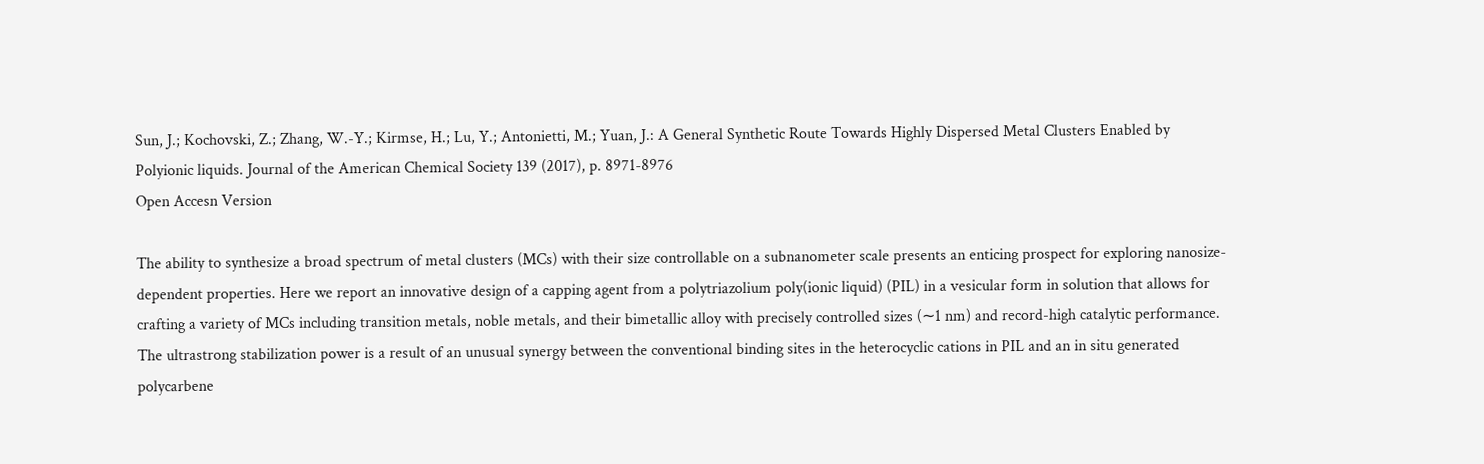Sun, J.; Kochovski, Z.; Zhang, W.-Y.; Kirmse, H.; Lu, Y.; Antonietti, M.; Yuan, J.: A General Synthetic Route Towards Highly Dispersed Metal Clusters Enabled by Polyionic liquids. Journal of the American Chemical Society 139 (2017), p. 8971-8976
Open Accesn Version

The ability to synthesize a broad spectrum of metal clusters (MCs) with their size controllable on a subnanometer scale presents an enticing prospect for exploring nanosize-dependent properties. Here we report an innovative design of a capping agent from a polytriazolium poly(ionic liquid) (PIL) in a vesicular form in solution that allows for crafting a variety of MCs including transition metals, noble metals, and their bimetallic alloy with precisely controlled sizes (∼1 nm) and record-high catalytic performance. The ultrastrong stabilization power is a result of an unusual synergy between the conventional binding sites in the heterocyclic cations in PIL and an in situ generated polycarbene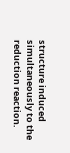structure induced simultaneously to the reduction reaction.